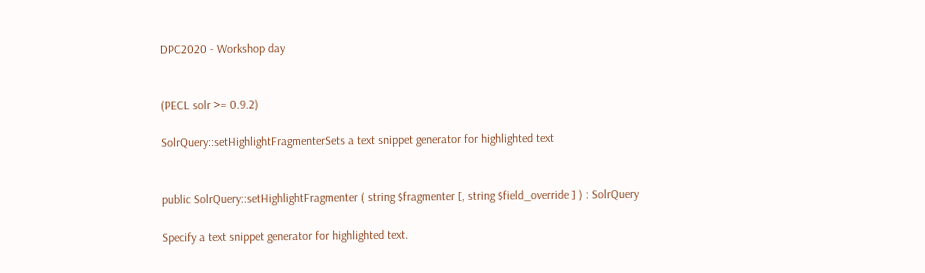DPC2020 - Workshop day


(PECL solr >= 0.9.2)

SolrQuery::setHighlightFragmenterSets a text snippet generator for highlighted text


public SolrQuery::setHighlightFragmenter ( string $fragmenter [, string $field_override ] ) : SolrQuery

Specify a text snippet generator for highlighted text.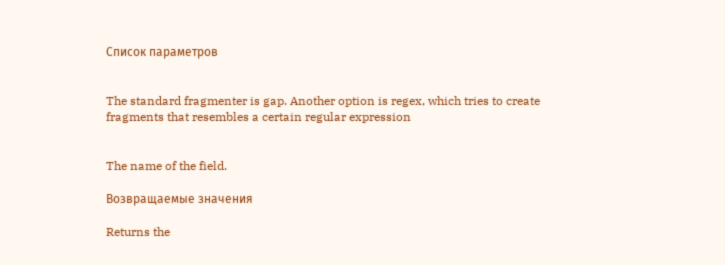Список параметров


The standard fragmenter is gap. Another option is regex, which tries to create fragments that resembles a certain regular expression


The name of the field.

Возвращаемые значения

Returns the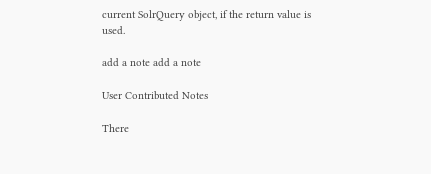current SolrQuery object, if the return value is used.

add a note add a note

User Contributed Notes

There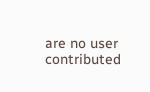are no user contributed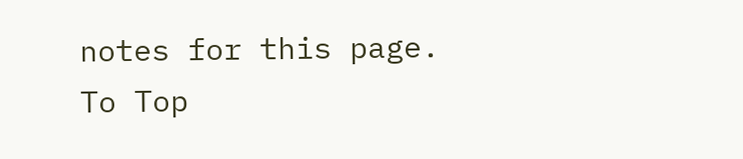notes for this page.
To Top